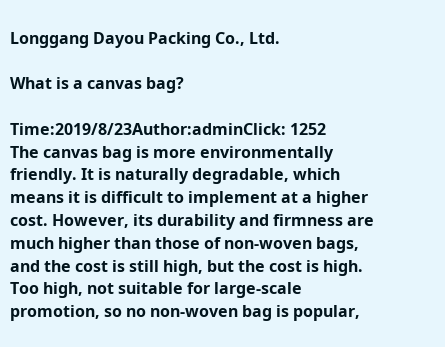Longgang Dayou Packing Co., Ltd.

What is a canvas bag?

Time:2019/8/23Author:adminClick: 1252
The canvas bag is more environmentally friendly. It is naturally degradable, which means it is difficult to implement at a higher cost. However, its durability and firmness are much higher than those of non-woven bags, and the cost is still high, but the cost is high. Too high, not suitable for large-scale promotion, so no non-woven bag is popular,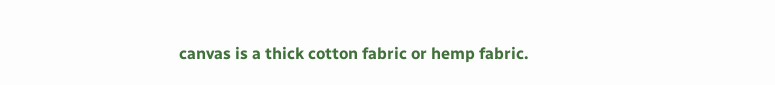canvas is a thick cotton fabric or hemp fabric.